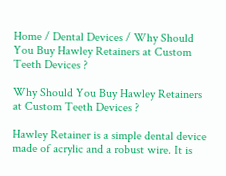Home / Dental Devices / Why Should You Buy Hawley Retainers at Custom Teeth Devices ?

Why Should You Buy Hawley Retainers at Custom Teeth Devices ?

Hawley Retainer is a simple dental device made of acrylic and a robust wire. It is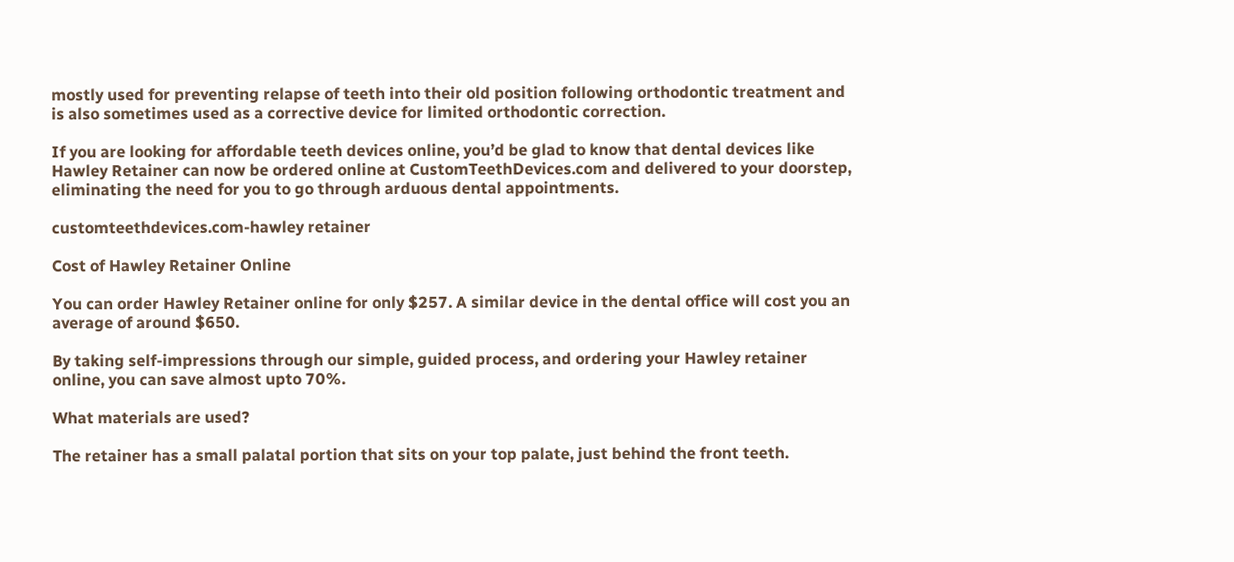mostly used for preventing relapse of teeth into their old position following orthodontic treatment and is also sometimes used as a corrective device for limited orthodontic correction.

If you are looking for affordable teeth devices online, you’d be glad to know that dental devices like Hawley Retainer can now be ordered online at CustomTeethDevices.com and delivered to your doorstep, eliminating the need for you to go through arduous dental appointments.

customteethdevices.com-hawley retainer

Cost of Hawley Retainer Online

You can order Hawley Retainer online for only $257. A similar device in the dental office will cost you an average of around $650.

By taking self-impressions through our simple, guided process, and ordering your Hawley retainer online, you can save almost upto 70%.

What materials are used?

The retainer has a small palatal portion that sits on your top palate, just behind the front teeth.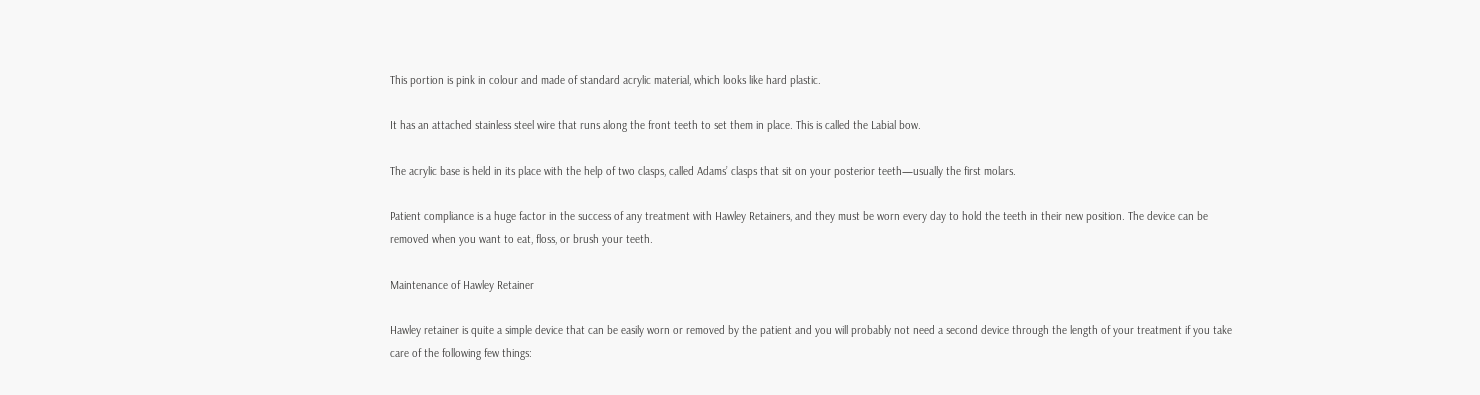This portion is pink in colour and made of standard acrylic material, which looks like hard plastic.

It has an attached stainless steel wire that runs along the front teeth to set them in place. This is called the Labial bow.

The acrylic base is held in its place with the help of two clasps, called Adams’ clasps that sit on your posterior teeth—usually the first molars.

Patient compliance is a huge factor in the success of any treatment with Hawley Retainers, and they must be worn every day to hold the teeth in their new position. The device can be removed when you want to eat, floss, or brush your teeth.

Maintenance of Hawley Retainer

Hawley retainer is quite a simple device that can be easily worn or removed by the patient and you will probably not need a second device through the length of your treatment if you take care of the following few things: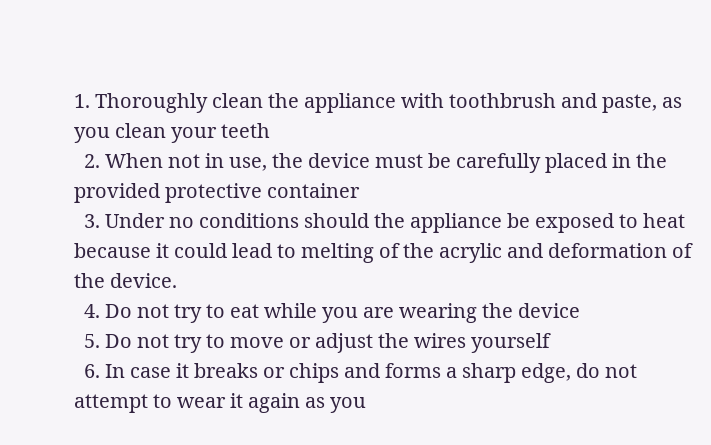1. Thoroughly clean the appliance with toothbrush and paste, as you clean your teeth
  2. When not in use, the device must be carefully placed in the provided protective container
  3. Under no conditions should the appliance be exposed to heat because it could lead to melting of the acrylic and deformation of the device.
  4. Do not try to eat while you are wearing the device
  5. Do not try to move or adjust the wires yourself
  6. In case it breaks or chips and forms a sharp edge, do not attempt to wear it again as you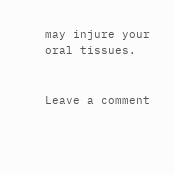may injure your oral tissues.


Leave a comment